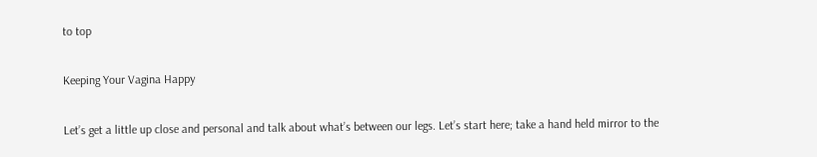to top

Keeping Your Vagina Happy

Let’s get a little up close and personal and talk about what’s between our legs. Let’s start here; take a hand held mirror to the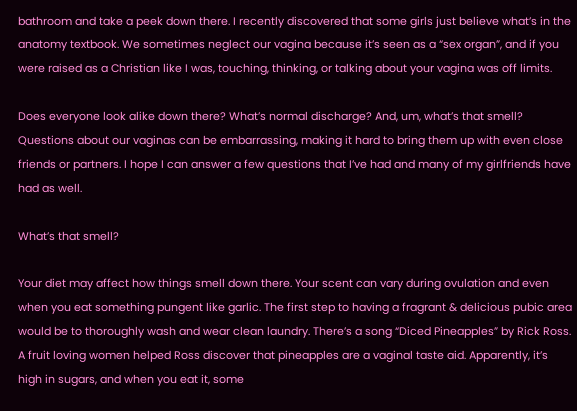bathroom and take a peek down there. I recently discovered that some girls just believe what’s in the anatomy textbook. We sometimes neglect our vagina because it’s seen as a “sex organ”, and if you were raised as a Christian like I was, touching, thinking, or talking about your vagina was off limits.

Does everyone look alike down there? What’s normal discharge? And, um, what’s that smell? Questions about our vaginas can be embarrassing, making it hard to bring them up with even close friends or partners. I hope I can answer a few questions that I’ve had and many of my girlfriends have had as well.

What’s that smell?

Your diet may affect how things smell down there. Your scent can vary during ovulation and even when you eat something pungent like garlic. The first step to having a fragrant & delicious pubic area would be to thoroughly wash and wear clean laundry. There’s a song “Diced Pineapples” by Rick Ross. A fruit loving women helped Ross discover that pineapples are a vaginal taste aid. Apparently, it’s high in sugars, and when you eat it, some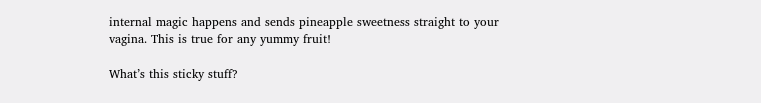internal magic happens and sends pineapple sweetness straight to your vagina. This is true for any yummy fruit!

What’s this sticky stuff?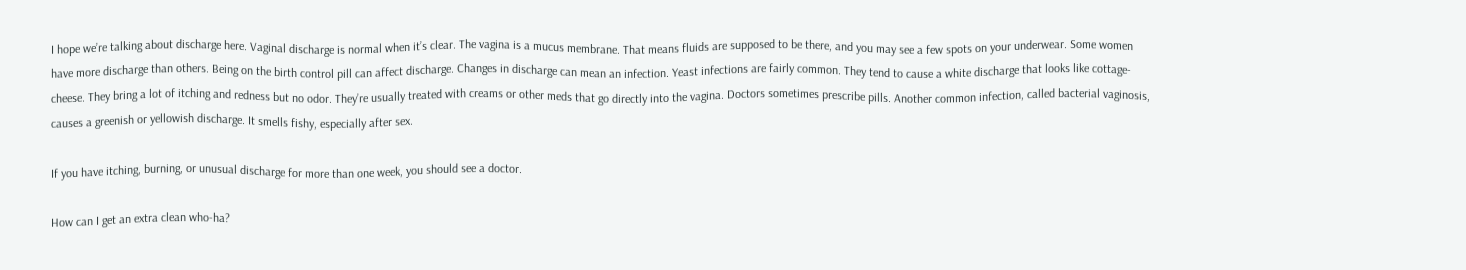I hope we’re talking about discharge here. Vaginal discharge is normal when it’s clear. The vagina is a mucus membrane. That means fluids are supposed to be there, and you may see a few spots on your underwear. Some women have more discharge than others. Being on the birth control pill can affect discharge. Changes in discharge can mean an infection. Yeast infections are fairly common. They tend to cause a white discharge that looks like cottage-cheese. They bring a lot of itching and redness but no odor. They’re usually treated with creams or other meds that go directly into the vagina. Doctors sometimes prescribe pills. Another common infection, called bacterial vaginosis, causes a greenish or yellowish discharge. It smells fishy, especially after sex.

If you have itching, burning, or unusual discharge for more than one week, you should see a doctor.

How can I get an extra clean who-ha?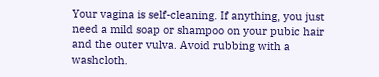Your vagina is self-cleaning. If anything, you just need a mild soap or shampoo on your pubic hair and the outer vulva. Avoid rubbing with a washcloth.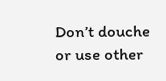Don’t douche or use other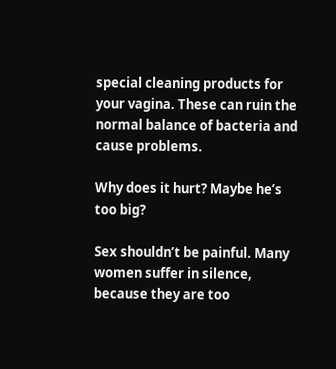special cleaning products for your vagina. These can ruin the normal balance of bacteria and cause problems.

Why does it hurt? Maybe he’s too big?

Sex shouldn’t be painful. Many women suffer in silence, because they are too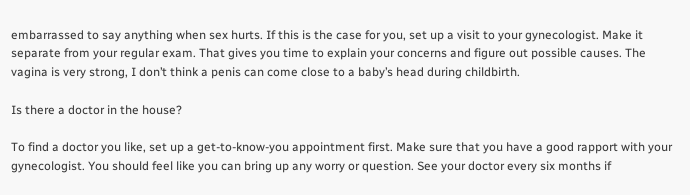embarrassed to say anything when sex hurts. If this is the case for you, set up a visit to your gynecologist. Make it separate from your regular exam. That gives you time to explain your concerns and figure out possible causes. The vagina is very strong, I don’t think a penis can come close to a baby’s head during childbirth.

Is there a doctor in the house?

To find a doctor you like, set up a get-to-know-you appointment first. Make sure that you have a good rapport with your gynecologist. You should feel like you can bring up any worry or question. See your doctor every six months if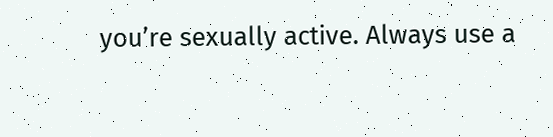you’re sexually active. Always use a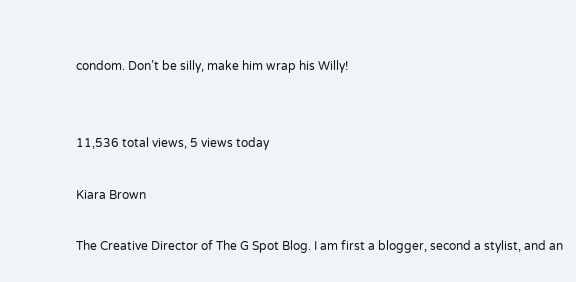condom. Don’t be silly, make him wrap his Willy!


11,536 total views, 5 views today

Kiara Brown

The Creative Director of The G Spot Blog. I am first a blogger, second a stylist, and an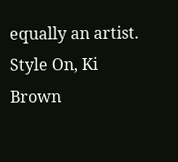equally an artist. Style On, Ki Brown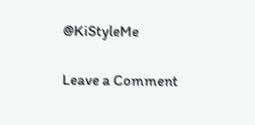@KiStyleMe

Leave a Comment